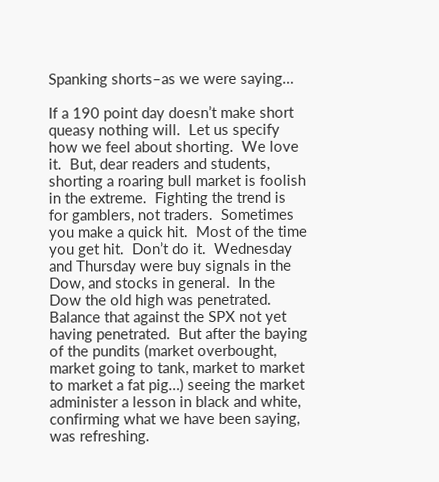Spanking shorts–as we were saying…

If a 190 point day doesn’t make short queasy nothing will.  Let us specify how we feel about shorting.  We love it.  But, dear readers and students, shorting a roaring bull market is foolish in the extreme.  Fighting the trend is for gamblers, not traders.  Sometimes you make a quick hit.  Most of the time you get hit.  Don’t do it.  Wednesday and Thursday were buy signals in the Dow, and stocks in general.  In the Dow the old high was penetrated.  Balance that against the SPX not yet having penetrated.  But after the baying of the pundits (market overbought, market going to tank, market to market to market a fat pig…) seeing the market administer a lesson in black and white, confirming what we have been saying, was refreshing.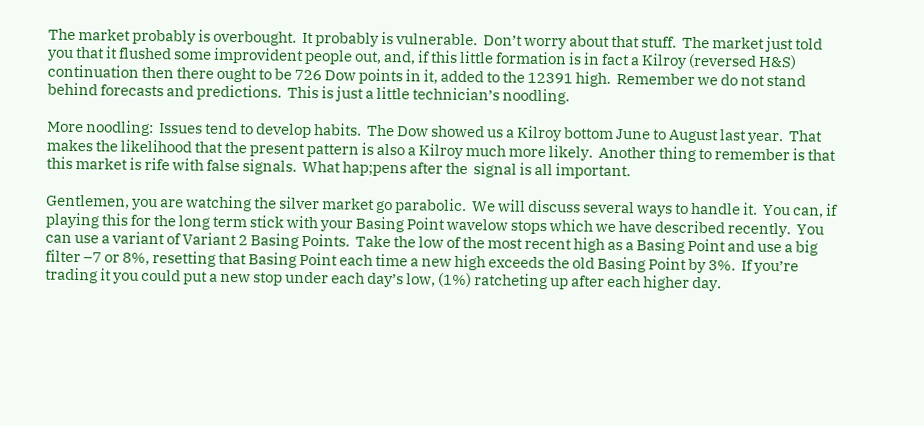The market probably is overbought.  It probably is vulnerable.  Don’t worry about that stuff.  The market just told you that it flushed some improvident people out, and, if this little formation is in fact a Kilroy (reversed H&S) continuation then there ought to be 726 Dow points in it, added to the 12391 high.  Remember we do not stand behind forecasts and predictions.  This is just a little technician’s noodling.

More noodling:  Issues tend to develop habits.  The Dow showed us a Kilroy bottom June to August last year.  That makes the likelihood that the present pattern is also a Kilroy much more likely.  Another thing to remember is that this market is rife with false signals.  What hap;pens after the  signal is all important.

Gentlemen, you are watching the silver market go parabolic.  We will discuss several ways to handle it.  You can, if playing this for the long term stick with your Basing Point wavelow stops which we have described recently.  You can use a variant of Variant 2 Basing Points.  Take the low of the most recent high as a Basing Point and use a big filter –7 or 8%, resetting that Basing Point each time a new high exceeds the old Basing Point by 3%.  If you’re trading it you could put a new stop under each day’s low, (1%) ratcheting up after each higher day.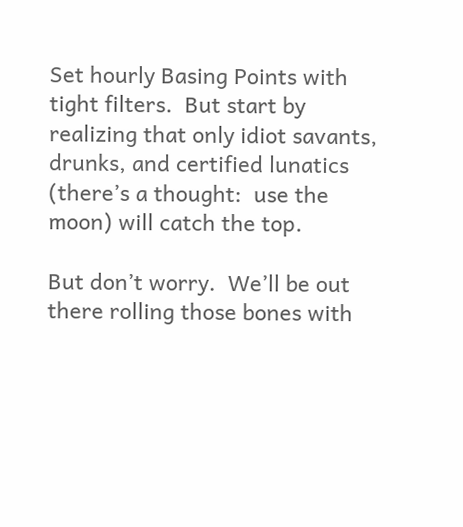Set hourly Basing Points with tight filters.  But start by realizing that only idiot savants, drunks, and certified lunatics (there’s a thought:  use the moon) will catch the top.

But don’t worry.  We’ll be out there rolling those bones with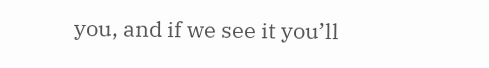you, and if we see it you’ll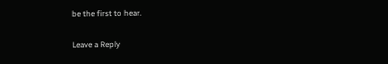be the first to hear.

Leave a Reply